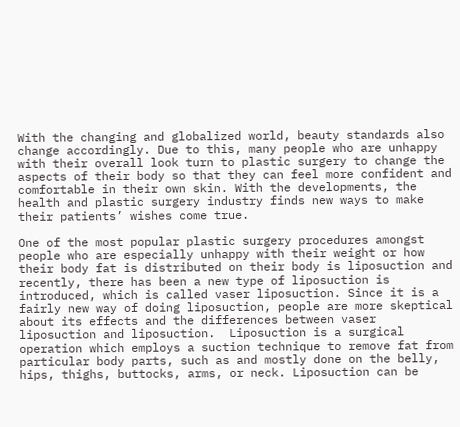With the changing and globalized world, beauty standards also change accordingly. Due to this, many people who are unhappy with their overall look turn to plastic surgery to change the aspects of their body so that they can feel more confident and comfortable in their own skin. With the developments, the health and plastic surgery industry finds new ways to make their patients’ wishes come true.

One of the most popular plastic surgery procedures amongst people who are especially unhappy with their weight or how their body fat is distributed on their body is liposuction and recently, there has been a new type of liposuction is introduced, which is called vaser liposuction. Since it is a fairly new way of doing liposuction, people are more skeptical about its effects and the differences between vaser liposuction and liposuction.  Liposuction is a surgical operation which employs a suction technique to remove fat from particular body parts, such as and mostly done on the belly, hips, thighs, buttocks, arms, or neck. Liposuction can be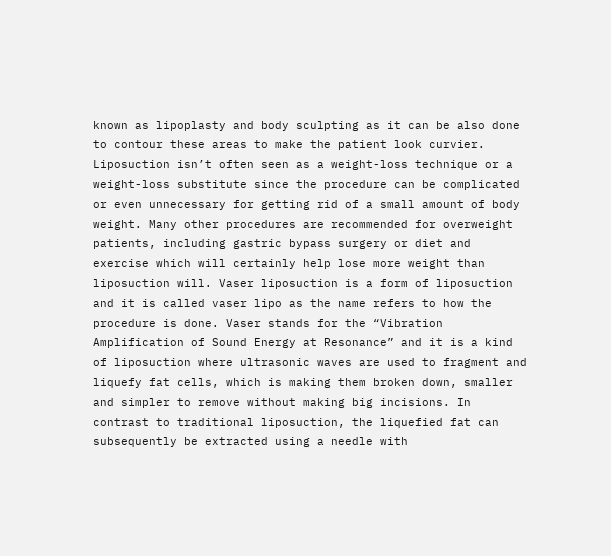known as lipoplasty and body sculpting as it can be also done to contour these areas to make the patient look curvier. Liposuction isn’t often seen as a weight-loss technique or a weight-loss substitute since the procedure can be complicated or even unnecessary for getting rid of a small amount of body weight. Many other procedures are recommended for overweight patients, including gastric bypass surgery or diet and exercise which will certainly help lose more weight than liposuction will. Vaser liposuction is a form of liposuction and it is called vaser lipo as the name refers to how the procedure is done. Vaser stands for the “Vibration Amplification of Sound Energy at Resonance” and it is a kind of liposuction where ultrasonic waves are used to fragment and liquefy fat cells, which is making them broken down, smaller and simpler to remove without making big incisions. In contrast to traditional liposuction, the liquefied fat can subsequently be extracted using a needle with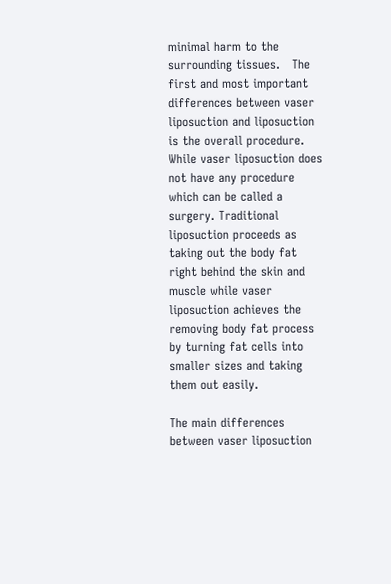minimal harm to the surrounding tissues.   The first and most important differences between vaser liposuction and liposuction is the overall procedure. While vaser liposuction does not have any procedure which can be called a surgery. Traditional liposuction proceeds as taking out the body fat right behind the skin and muscle while vaser liposuction achieves the removing body fat process by turning fat cells into smaller sizes and taking them out easily.

The main differences between vaser liposuction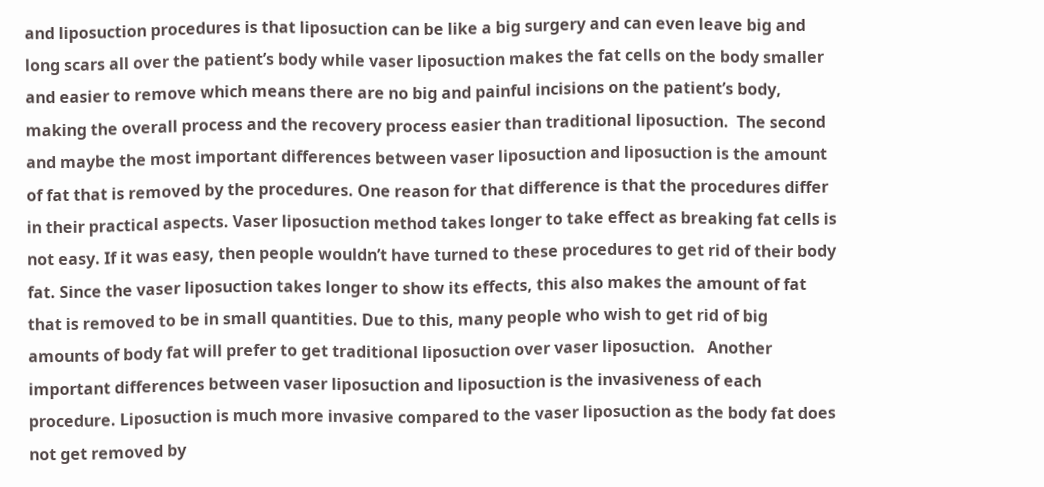and liposuction procedures is that liposuction can be like a big surgery and can even leave big and long scars all over the patient’s body while vaser liposuction makes the fat cells on the body smaller and easier to remove which means there are no big and painful incisions on the patient’s body, making the overall process and the recovery process easier than traditional liposuction.  The second and maybe the most important differences between vaser liposuction and liposuction is the amount of fat that is removed by the procedures. One reason for that difference is that the procedures differ in their practical aspects. Vaser liposuction method takes longer to take effect as breaking fat cells is not easy. If it was easy, then people wouldn’t have turned to these procedures to get rid of their body fat. Since the vaser liposuction takes longer to show its effects, this also makes the amount of fat that is removed to be in small quantities. Due to this, many people who wish to get rid of big amounts of body fat will prefer to get traditional liposuction over vaser liposuction.   Another important differences between vaser liposuction and liposuction is the invasiveness of each procedure. Liposuction is much more invasive compared to the vaser liposuction as the body fat does not get removed by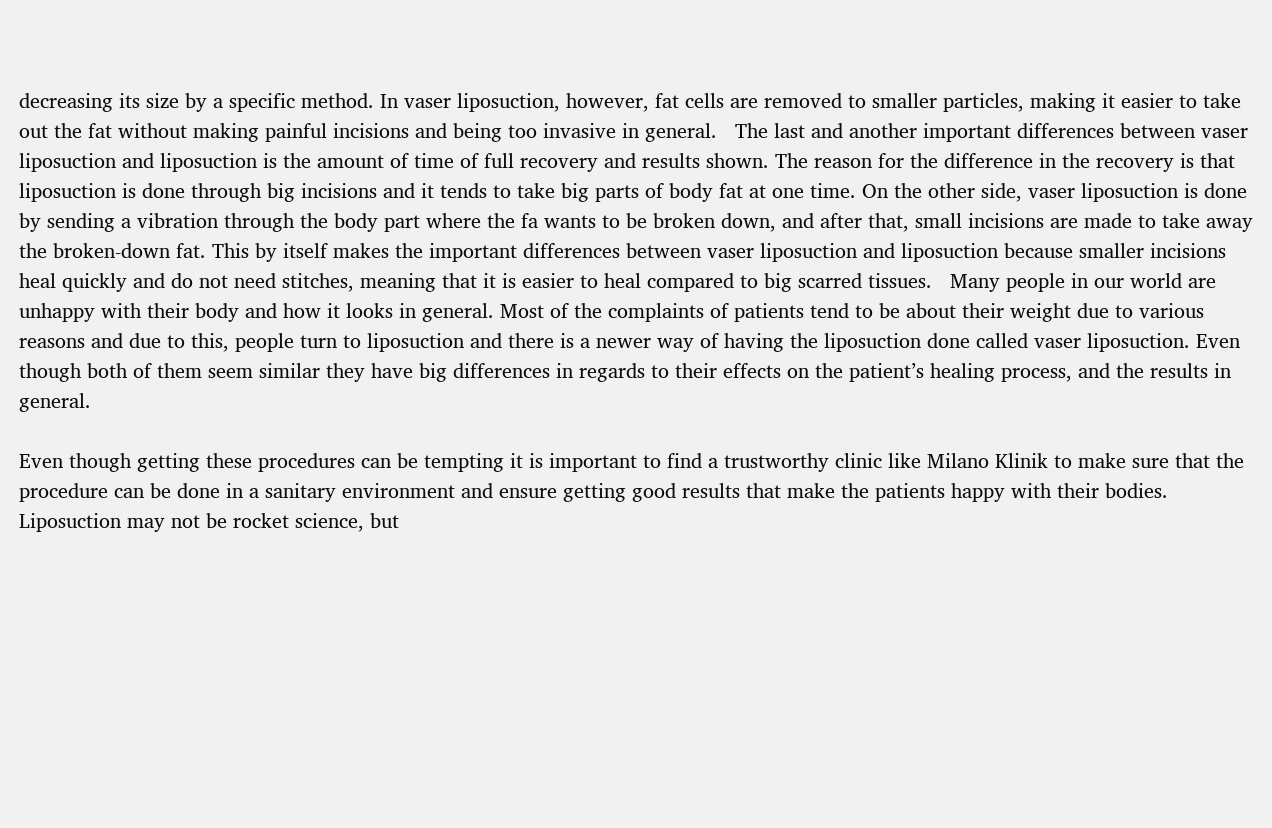decreasing its size by a specific method. In vaser liposuction, however, fat cells are removed to smaller particles, making it easier to take out the fat without making painful incisions and being too invasive in general.   The last and another important differences between vaser liposuction and liposuction is the amount of time of full recovery and results shown. The reason for the difference in the recovery is that liposuction is done through big incisions and it tends to take big parts of body fat at one time. On the other side, vaser liposuction is done by sending a vibration through the body part where the fa wants to be broken down, and after that, small incisions are made to take away the broken-down fat. This by itself makes the important differences between vaser liposuction and liposuction because smaller incisions heal quickly and do not need stitches, meaning that it is easier to heal compared to big scarred tissues.   Many people in our world are unhappy with their body and how it looks in general. Most of the complaints of patients tend to be about their weight due to various reasons and due to this, people turn to liposuction and there is a newer way of having the liposuction done called vaser liposuction. Even though both of them seem similar they have big differences in regards to their effects on the patient’s healing process, and the results in general.

Even though getting these procedures can be tempting it is important to find a trustworthy clinic like Milano Klinik to make sure that the procedure can be done in a sanitary environment and ensure getting good results that make the patients happy with their bodies. Liposuction may not be rocket science, but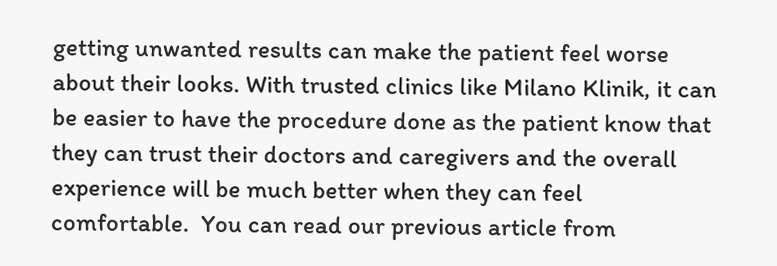getting unwanted results can make the patient feel worse about their looks. With trusted clinics like Milano Klinik, it can be easier to have the procedure done as the patient know that they can trust their doctors and caregivers and the overall experience will be much better when they can feel comfortable.  You can read our previous article from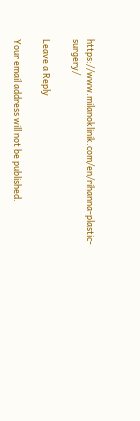https://www.milanoklinik.com/en/rihanna-plastic-surgery/

Leave a Reply

Your email address will not be published.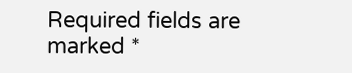Required fields are marked *